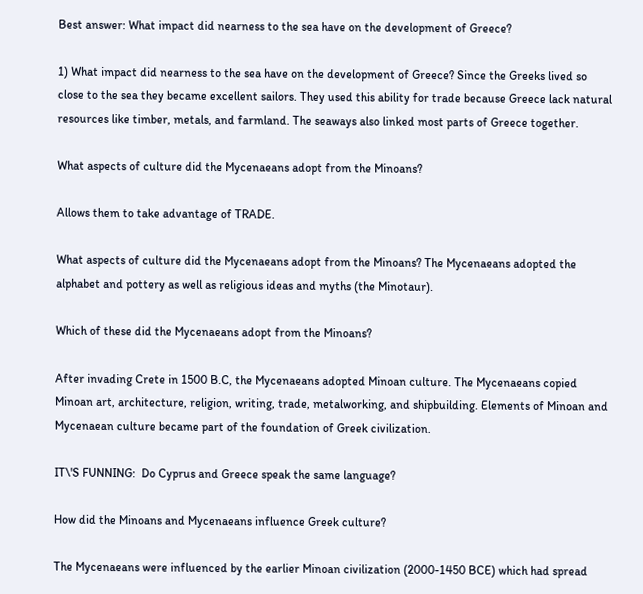Best answer: What impact did nearness to the sea have on the development of Greece?

1) What impact did nearness to the sea have on the development of Greece? Since the Greeks lived so close to the sea they became excellent sailors. They used this ability for trade because Greece lack natural resources like timber, metals, and farmland. The seaways also linked most parts of Greece together.

What aspects of culture did the Mycenaeans adopt from the Minoans?

Allows them to take advantage of TRADE.

What aspects of culture did the Mycenaeans adopt from the Minoans? The Mycenaeans adopted the alphabet and pottery as well as religious ideas and myths (the Minotaur).

Which of these did the Mycenaeans adopt from the Minoans?

After invading Crete in 1500 B.C, the Mycenaeans adopted Minoan culture. The Mycenaeans copied Minoan art, architecture, religion, writing, trade, metalworking, and shipbuilding. Elements of Minoan and Mycenaean culture became part of the foundation of Greek civilization.

IT\'S FUNNING:  Do Cyprus and Greece speak the same language?

How did the Minoans and Mycenaeans influence Greek culture?

The Mycenaeans were influenced by the earlier Minoan civilization (2000-1450 BCE) which had spread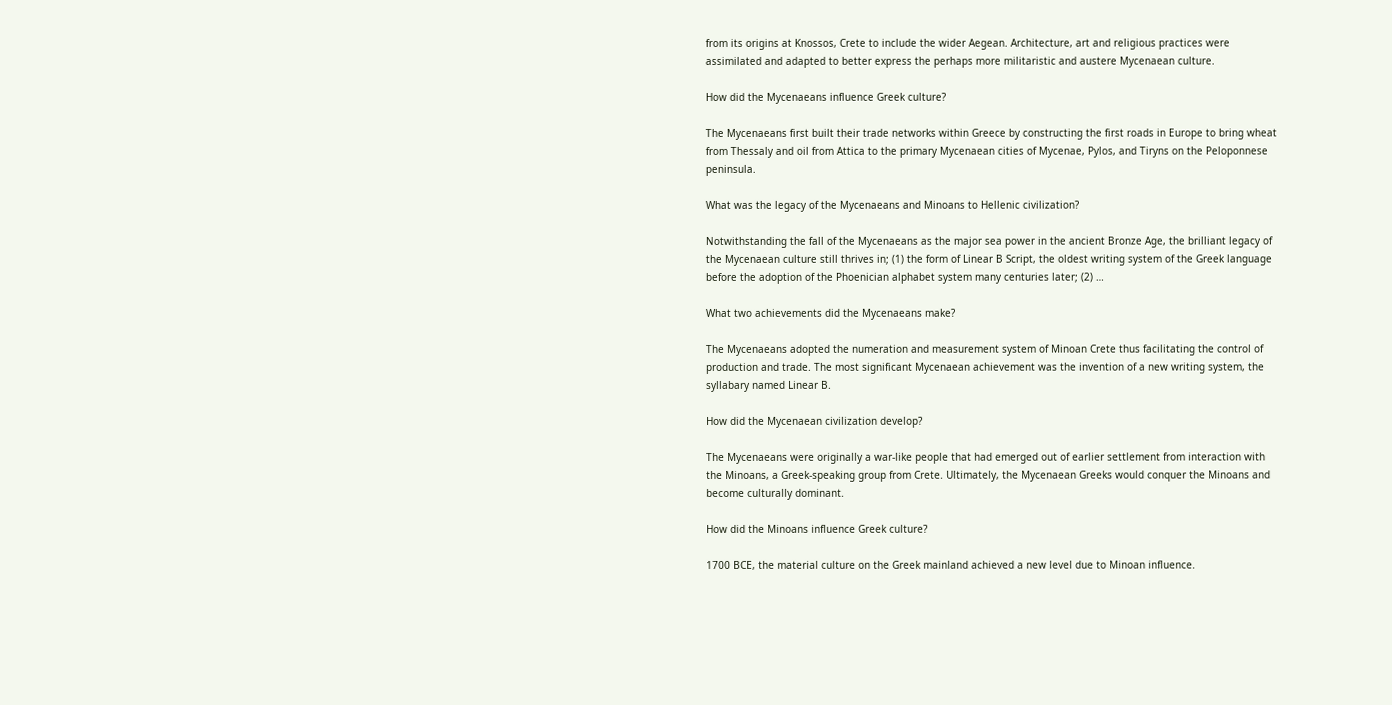from its origins at Knossos, Crete to include the wider Aegean. Architecture, art and religious practices were assimilated and adapted to better express the perhaps more militaristic and austere Mycenaean culture.

How did the Mycenaeans influence Greek culture?

The Mycenaeans first built their trade networks within Greece by constructing the first roads in Europe to bring wheat from Thessaly and oil from Attica to the primary Mycenaean cities of Mycenae, Pylos, and Tiryns on the Peloponnese peninsula.

What was the legacy of the Mycenaeans and Minoans to Hellenic civilization?

Notwithstanding the fall of the Mycenaeans as the major sea power in the ancient Bronze Age, the brilliant legacy of the Mycenaean culture still thrives in; (1) the form of Linear B Script, the oldest writing system of the Greek language before the adoption of the Phoenician alphabet system many centuries later; (2) …

What two achievements did the Mycenaeans make?

The Mycenaeans adopted the numeration and measurement system of Minoan Crete thus facilitating the control of production and trade. The most significant Mycenaean achievement was the invention of a new writing system, the syllabary named Linear B.

How did the Mycenaean civilization develop?

The Mycenaeans were originally a war-like people that had emerged out of earlier settlement from interaction with the Minoans, a Greek-speaking group from Crete. Ultimately, the Mycenaean Greeks would conquer the Minoans and become culturally dominant.

How did the Minoans influence Greek culture?

1700 BCE, the material culture on the Greek mainland achieved a new level due to Minoan influence.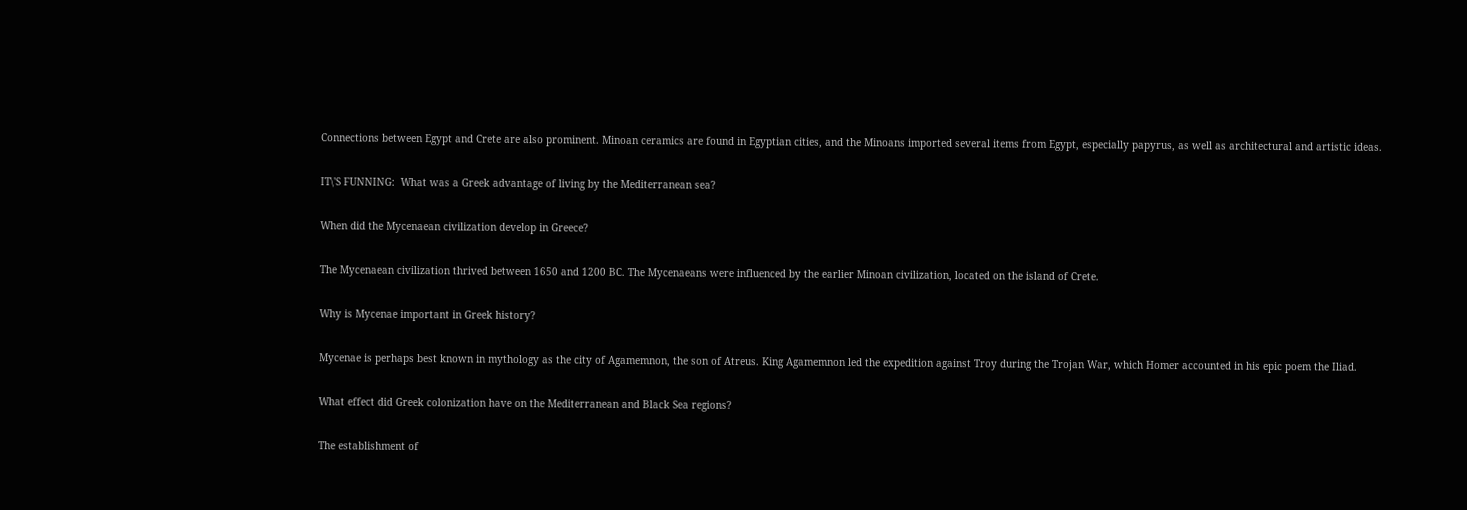Connections between Egypt and Crete are also prominent. Minoan ceramics are found in Egyptian cities, and the Minoans imported several items from Egypt, especially papyrus, as well as architectural and artistic ideas.

IT\'S FUNNING:  What was a Greek advantage of living by the Mediterranean sea?

When did the Mycenaean civilization develop in Greece?

The Mycenaean civilization thrived between 1650 and 1200 BC. The Mycenaeans were influenced by the earlier Minoan civilization, located on the island of Crete.

Why is Mycenae important in Greek history?

Mycenae is perhaps best known in mythology as the city of Agamemnon, the son of Atreus. King Agamemnon led the expedition against Troy during the Trojan War, which Homer accounted in his epic poem the Iliad.

What effect did Greek colonization have on the Mediterranean and Black Sea regions?

The establishment of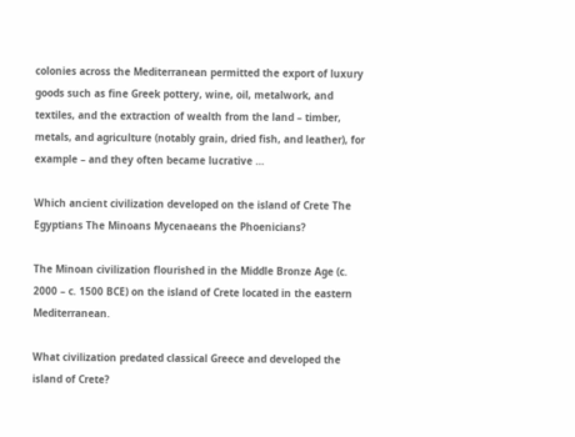colonies across the Mediterranean permitted the export of luxury goods such as fine Greek pottery, wine, oil, metalwork, and textiles, and the extraction of wealth from the land – timber, metals, and agriculture (notably grain, dried fish, and leather), for example – and they often became lucrative …

Which ancient civilization developed on the island of Crete The Egyptians The Minoans Mycenaeans the Phoenicians?

The Minoan civilization flourished in the Middle Bronze Age (c. 2000 – c. 1500 BCE) on the island of Crete located in the eastern Mediterranean.

What civilization predated classical Greece and developed the island of Crete?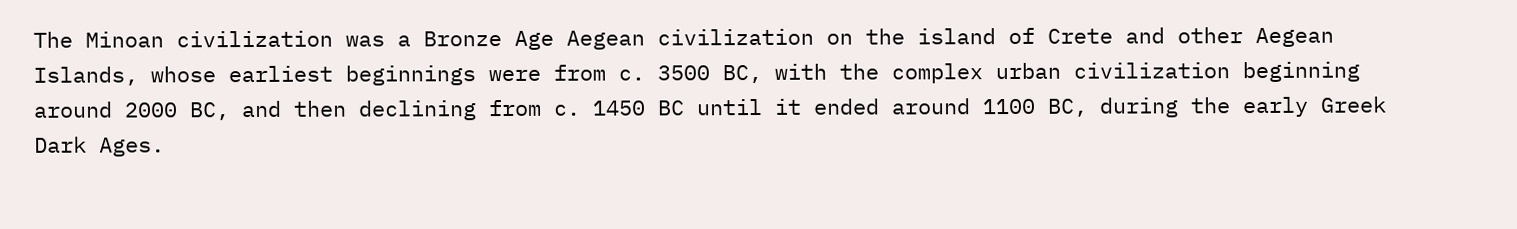The Minoan civilization was a Bronze Age Aegean civilization on the island of Crete and other Aegean Islands, whose earliest beginnings were from c. 3500 BC, with the complex urban civilization beginning around 2000 BC, and then declining from c. 1450 BC until it ended around 1100 BC, during the early Greek Dark Ages.